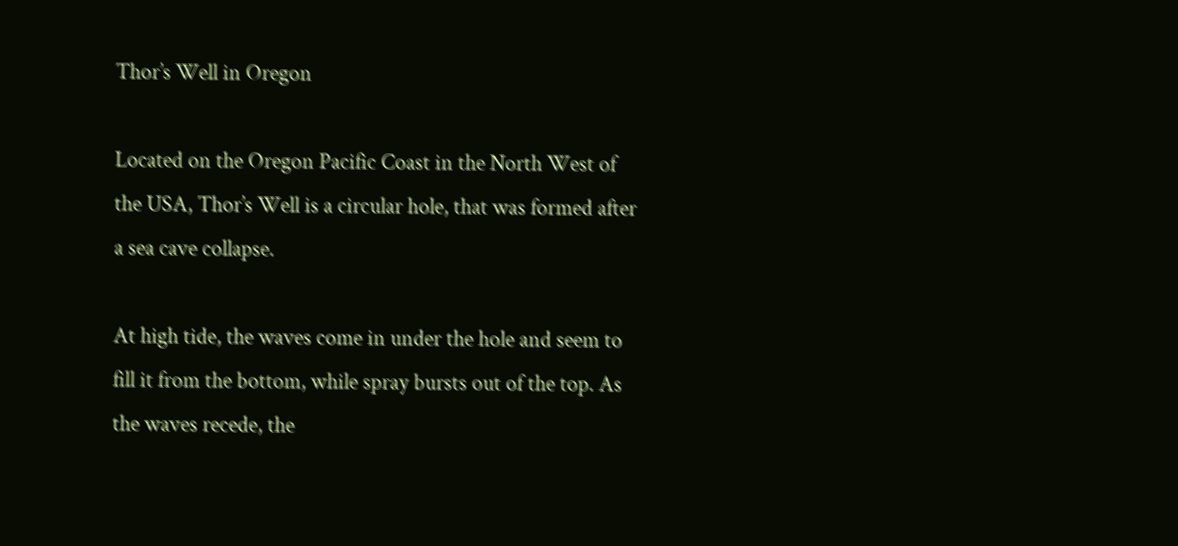Thor’s Well in Oregon

Located on the Oregon Pacific Coast in the North West of the USA, Thor’s Well is a circular hole, that was formed after a sea cave collapse.

At high tide, the waves come in under the hole and seem to fill it from the bottom, while spray bursts out of the top. As the waves recede, the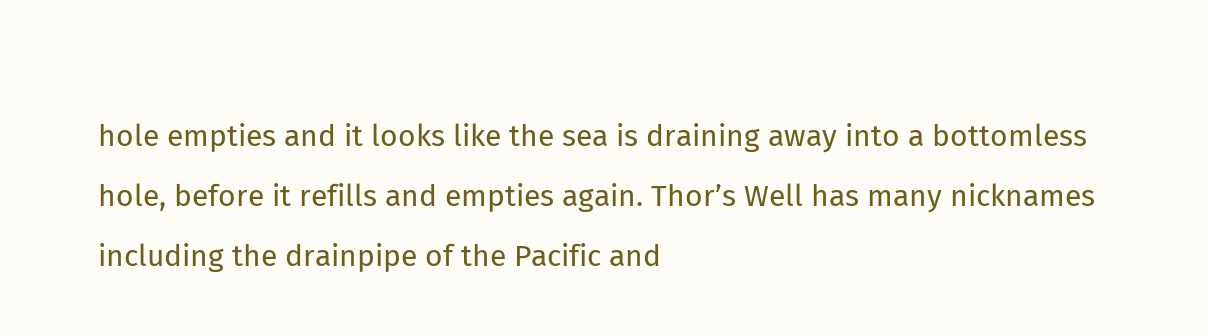hole empties and it looks like the sea is draining away into a bottomless hole, before it refills and empties again. Thor’s Well has many nicknames including the drainpipe of the Pacific and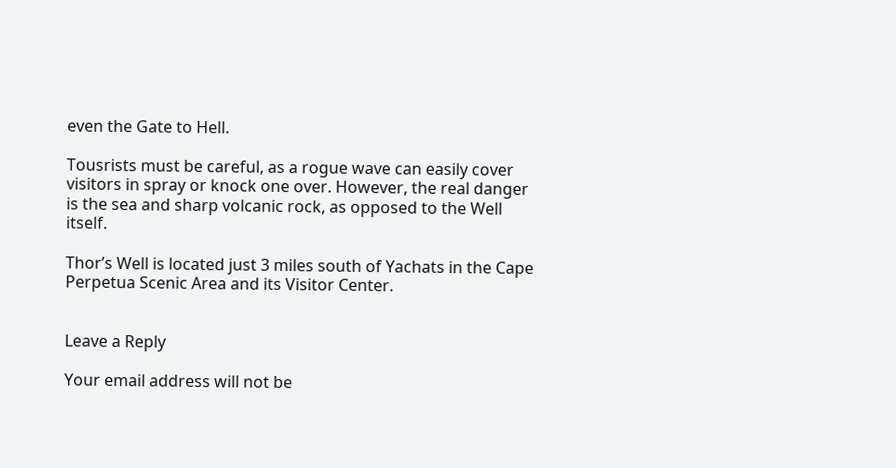even the Gate to Hell.

Tousrists must be careful, as a rogue wave can easily cover visitors in spray or knock one over. However, the real danger is the sea and sharp volcanic rock, as opposed to the Well itself.

Thor’s Well is located just 3 miles south of Yachats in the Cape Perpetua Scenic Area and its Visitor Center.


Leave a Reply

Your email address will not be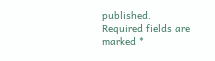published. Required fields are marked *